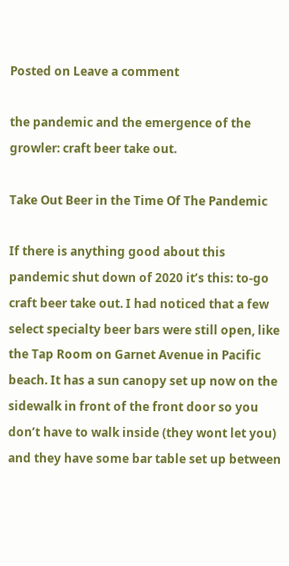Posted on Leave a comment

the pandemic and the emergence of the growler: craft beer take out.

Take Out Beer in the Time Of The Pandemic

If there is anything good about this pandemic shut down of 2020 it’s this: to-go craft beer take out. I had noticed that a few select specialty beer bars were still open, like the Tap Room on Garnet Avenue in Pacific beach. It has a sun canopy set up now on the sidewalk in front of the front door so you don’t have to walk inside (they wont let you) and they have some bar table set up between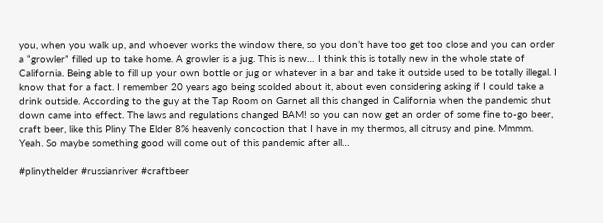you, when you walk up, and whoever works the window there, so you don’t have too get too close and you can order a “growler” filled up to take home. A growler is a jug. This is new… I think this is totally new in the whole state of California. Being able to fill up your own bottle or jug or whatever in a bar and take it outside used to be totally illegal. I know that for a fact. I remember 20 years ago being scolded about it, about even considering asking if I could take a drink outside. According to the guy at the Tap Room on Garnet all this changed in California when the pandemic shut down came into effect. The laws and regulations changed BAM! so you can now get an order of some fine to-go beer, craft beer, like this Pliny The Elder 8% heavenly concoction that I have in my thermos, all citrusy and pine. Mmmm. Yeah. So maybe something good will come out of this pandemic after all…

#plinythelder #russianriver #craftbeer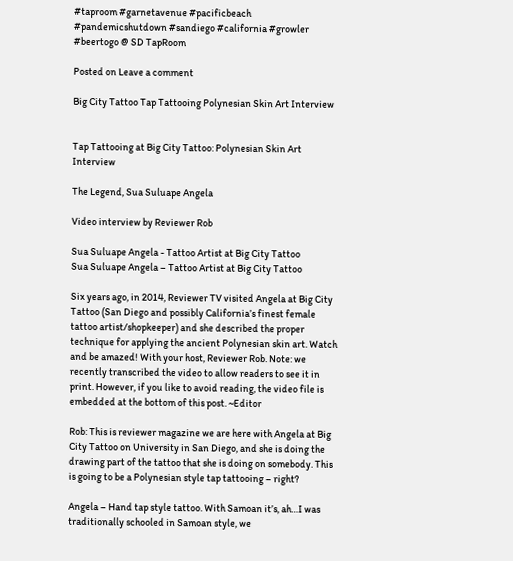#taproom #garnetavenue #pacificbeach #pandemicshutdown #sandiego #california #growler #beertogo @ SD TapRoom

Posted on Leave a comment

Big City Tattoo Tap Tattooing Polynesian Skin Art Interview


Tap Tattooing at Big City Tattoo: Polynesian Skin Art Interview

The Legend, Sua Suluape Angela

Video interview by Reviewer Rob

Sua Suluape Angela - Tattoo Artist at Big City Tattoo
Sua Suluape Angela – Tattoo Artist at Big City Tattoo

Six years ago, in 2014, Reviewer TV visited Angela at Big City Tattoo (San Diego and possibly California’s finest female tattoo artist/shopkeeper) and she described the proper technique for applying the ancient Polynesian skin art. Watch and be amazed! With your host, Reviewer Rob. Note: we recently transcribed the video to allow readers to see it in print. However, if you like to avoid reading, the video file is embedded at the bottom of this post. ~Editor

Rob: This is reviewer magazine we are here with Angela at Big City Tattoo on University in San Diego, and she is doing the drawing part of the tattoo that she is doing on somebody. This is going to be a Polynesian style tap tattooing – right?

Angela – Hand tap style tattoo. With Samoan it’s, ah…I was traditionally schooled in Samoan style, we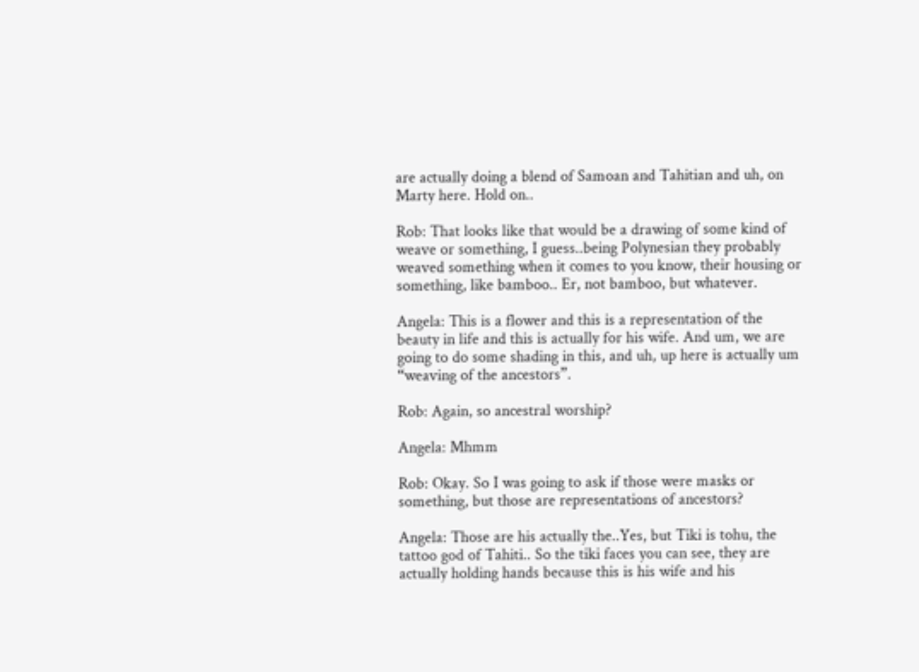are actually doing a blend of Samoan and Tahitian and uh, on Marty here. Hold on..

Rob: That looks like that would be a drawing of some kind of weave or something, I guess..being Polynesian they probably weaved something when it comes to you know, their housing or something, like bamboo.. Er, not bamboo, but whatever.

Angela: This is a flower and this is a representation of the beauty in life and this is actually for his wife. And um, we are going to do some shading in this, and uh, up here is actually um “weaving of the ancestors”.

Rob: Again, so ancestral worship?

Angela: Mhmm

Rob: Okay. So I was going to ask if those were masks or something, but those are representations of ancestors?

Angela: Those are his actually the..Yes, but Tiki is tohu, the tattoo god of Tahiti.. So the tiki faces you can see, they are actually holding hands because this is his wife and his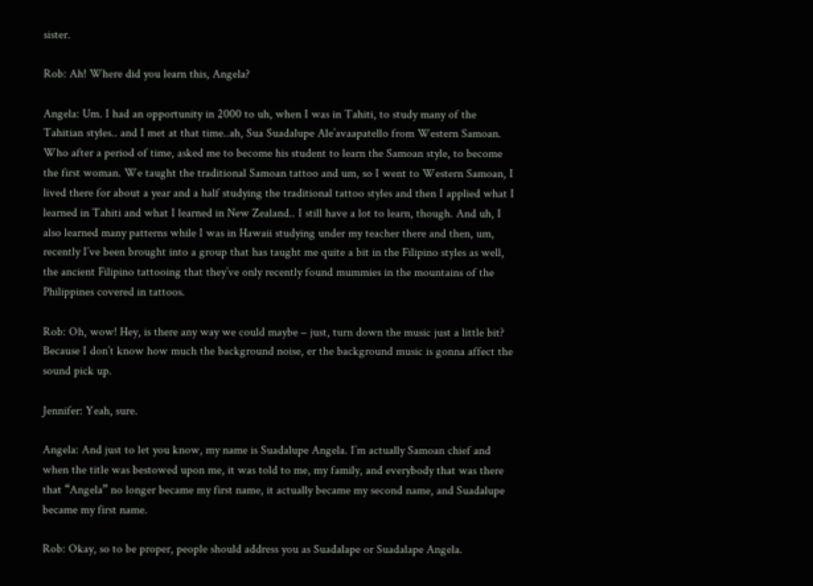sister.

Rob: Ah! Where did you learn this, Angela?

Angela: Um. I had an opportunity in 2000 to uh, when I was in Tahiti, to study many of the Tahitian styles.. and I met at that time..ah, Sua Suadalupe Ale’avaapatello from Western Samoan. Who after a period of time, asked me to become his student to learn the Samoan style, to become the first woman. We taught the traditional Samoan tattoo and um, so I went to Western Samoan, I lived there for about a year and a half studying the traditional tattoo styles and then I applied what I learned in Tahiti and what I learned in New Zealand.. I still have a lot to learn, though. And uh, I also learned many patterns while I was in Hawaii studying under my teacher there and then, um, recently I’ve been brought into a group that has taught me quite a bit in the Filipino styles as well, the ancient Filipino tattooing that they’ve only recently found mummies in the mountains of the Philippines covered in tattoos.

Rob: Oh, wow! Hey, is there any way we could maybe – just, turn down the music just a little bit? Because I don’t know how much the background noise, er the background music is gonna affect the sound pick up.

Jennifer: Yeah, sure.

Angela: And just to let you know, my name is Suadalupe Angela. I’m actually Samoan chief and when the title was bestowed upon me, it was told to me, my family, and everybody that was there that “Angela” no longer became my first name, it actually became my second name, and Suadalupe became my first name.

Rob: Okay, so to be proper, people should address you as Suadalape or Suadalape Angela.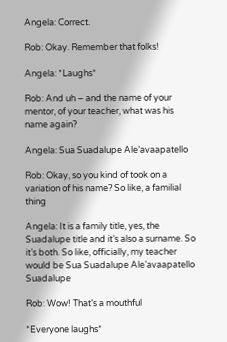Angela: Correct.

Rob: Okay. Remember that folks!

Angela: *Laughs*

Rob: And uh – and the name of your mentor, of your teacher, what was his name again?

Angela: Sua Suadalupe Ale’avaapatello

Rob: Okay, so you kind of took on a variation of his name? So like, a familial thing

Angela: It is a family title, yes, the Suadalupe title and it’s also a surname. So it’s both. So like, officially, my teacher would be Sua Suadalupe Ale’avaapatello Suadalupe

Rob: Wow! That’s a mouthful

*Everyone laughs*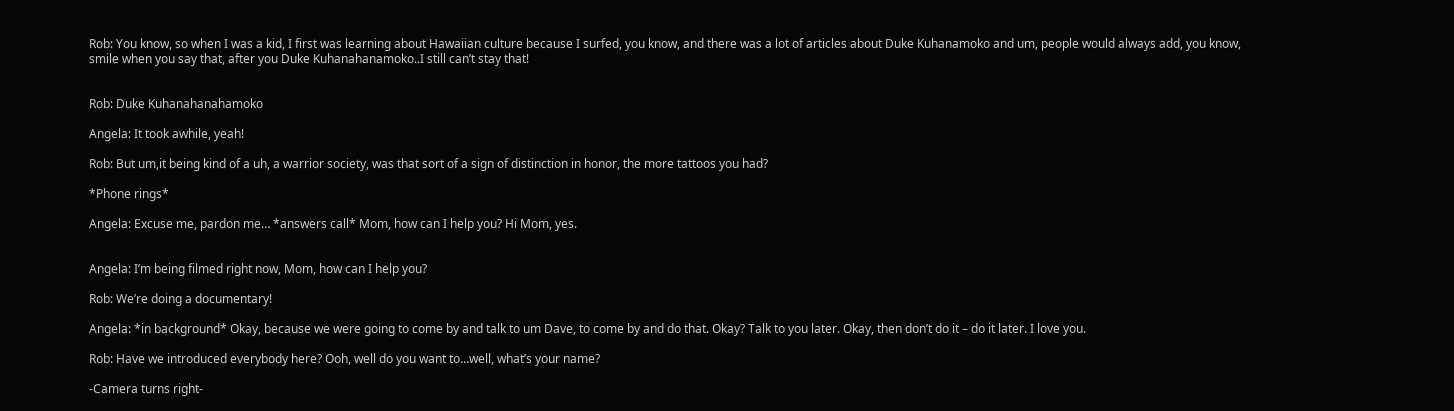Rob: You know, so when I was a kid, I first was learning about Hawaiian culture because I surfed, you know, and there was a lot of articles about Duke Kuhanamoko and um, people would always add, you know, smile when you say that, after you Duke Kuhanahanamoko..I still can’t stay that!


Rob: Duke Kuhanahanahamoko

Angela: It took awhile, yeah!

Rob: But um,it being kind of a uh, a warrior society, was that sort of a sign of distinction in honor, the more tattoos you had?

*Phone rings*

Angela: Excuse me, pardon me… *answers call* Mom, how can I help you? Hi Mom, yes.


Angela: I’m being filmed right now, Mom, how can I help you?

Rob: We’re doing a documentary!

Angela: *in background* Okay, because we were going to come by and talk to um Dave, to come by and do that. Okay? Talk to you later. Okay, then don’t do it – do it later. I love you.

Rob: Have we introduced everybody here? Ooh, well do you want to…well, what’s your name?

-Camera turns right-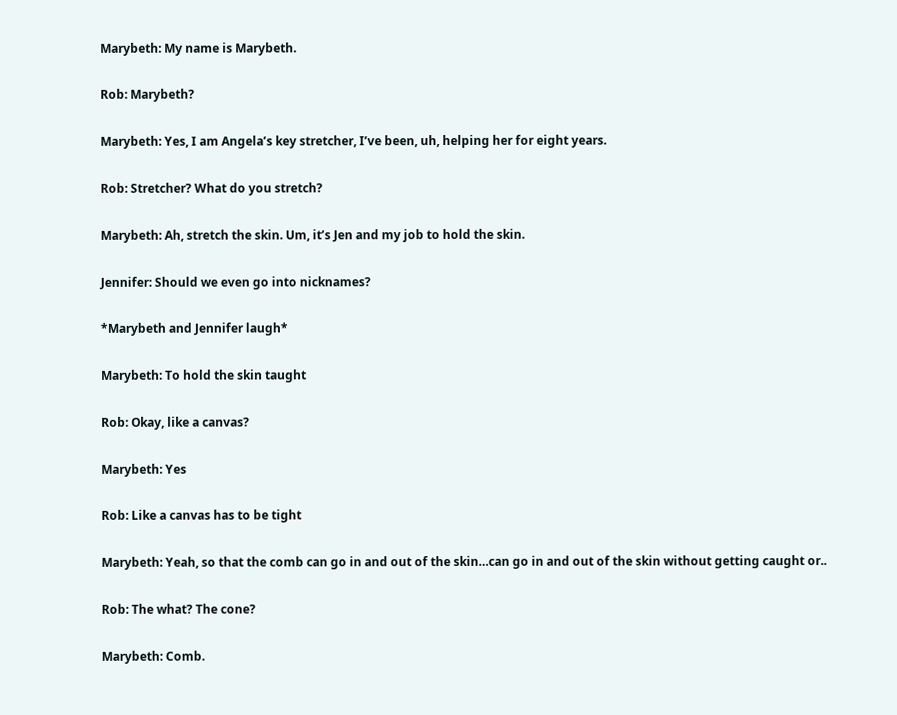Marybeth: My name is Marybeth.

Rob: Marybeth?

Marybeth: Yes, I am Angela’s key stretcher, I’ve been, uh, helping her for eight years.

Rob: Stretcher? What do you stretch?

Marybeth: Ah, stretch the skin. Um, it’s Jen and my job to hold the skin.

Jennifer: Should we even go into nicknames?

*Marybeth and Jennifer laugh*

Marybeth: To hold the skin taught

Rob: Okay, like a canvas?

Marybeth: Yes

Rob: Like a canvas has to be tight

Marybeth: Yeah, so that the comb can go in and out of the skin…can go in and out of the skin without getting caught or..

Rob: The what? The cone?

Marybeth: Comb.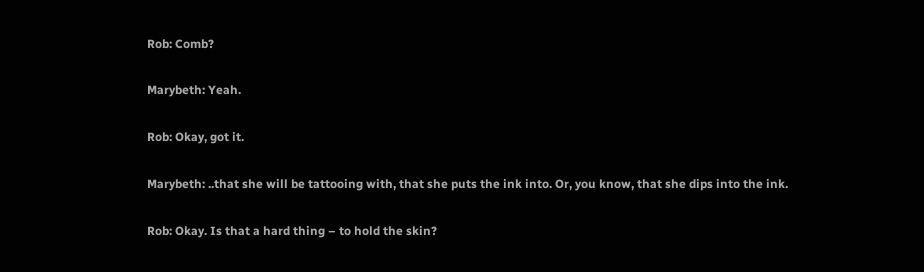Rob: Comb?

Marybeth: Yeah.

Rob: Okay, got it.

Marybeth: ..that she will be tattooing with, that she puts the ink into. Or, you know, that she dips into the ink.

Rob: Okay. Is that a hard thing – to hold the skin?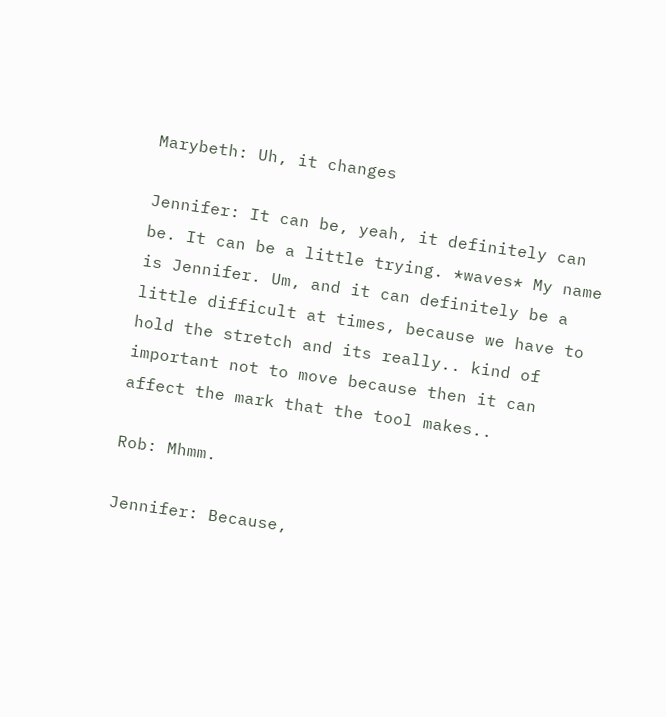Marybeth: Uh, it changes

Jennifer: It can be, yeah, it definitely can be. It can be a little trying. *waves* My name is Jennifer. Um, and it can definitely be a little difficult at times, because we have to hold the stretch and its really.. kind of important not to move because then it can affect the mark that the tool makes..

Rob: Mhmm.

Jennifer: Because,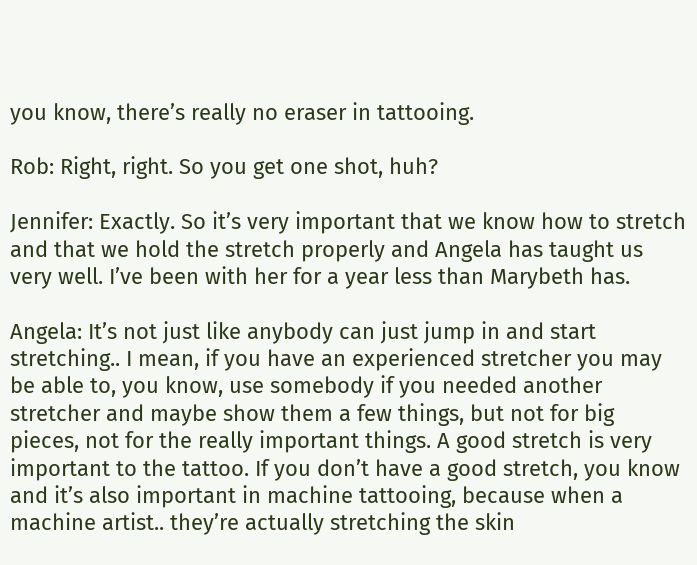you know, there’s really no eraser in tattooing.

Rob: Right, right. So you get one shot, huh?

Jennifer: Exactly. So it’s very important that we know how to stretch and that we hold the stretch properly and Angela has taught us very well. I’ve been with her for a year less than Marybeth has.

Angela: It’s not just like anybody can just jump in and start stretching.. I mean, if you have an experienced stretcher you may be able to, you know, use somebody if you needed another stretcher and maybe show them a few things, but not for big pieces, not for the really important things. A good stretch is very important to the tattoo. If you don’t have a good stretch, you know and it’s also important in machine tattooing, because when a machine artist.. they’re actually stretching the skin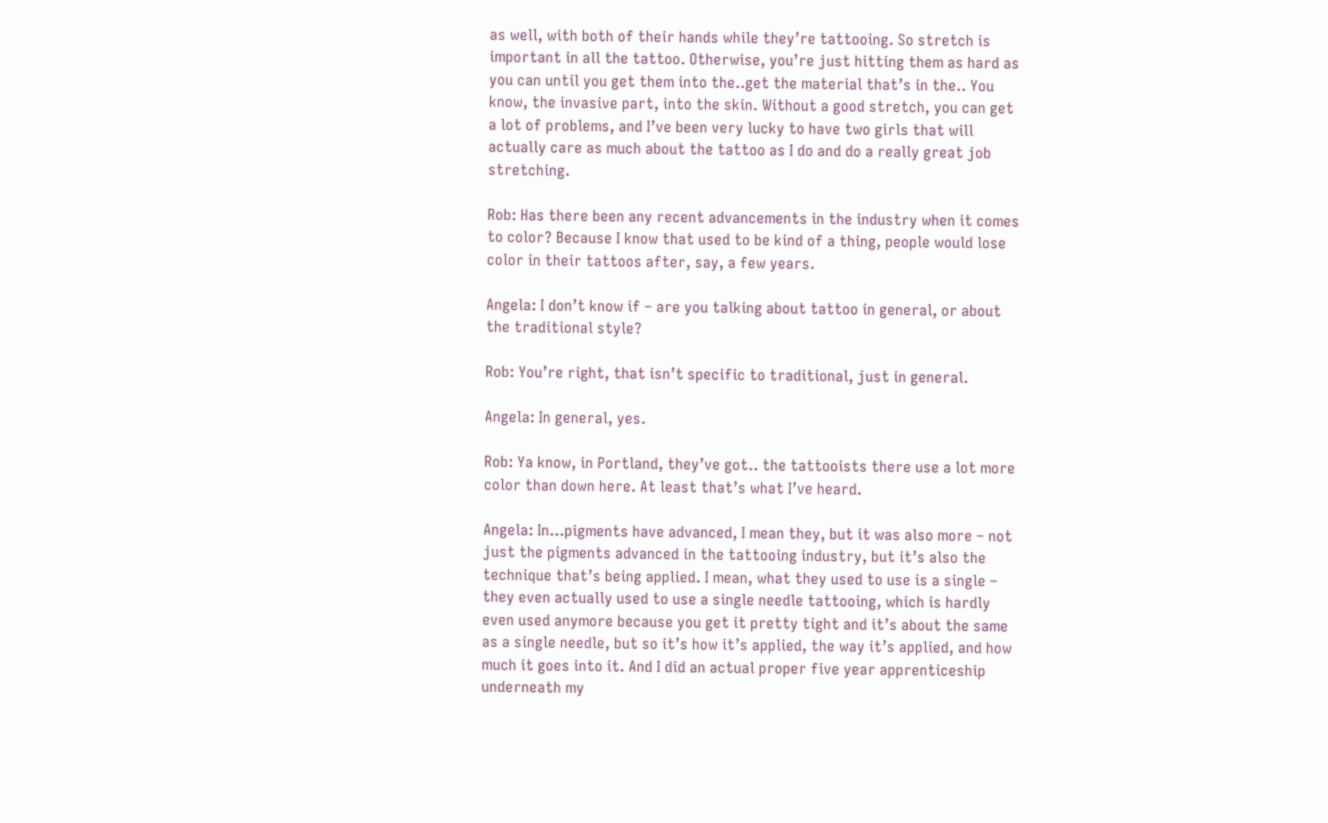as well, with both of their hands while they’re tattooing. So stretch is important in all the tattoo. Otherwise, you’re just hitting them as hard as you can until you get them into the..get the material that’s in the.. You know, the invasive part, into the skin. Without a good stretch, you can get a lot of problems, and I’ve been very lucky to have two girls that will actually care as much about the tattoo as I do and do a really great job stretching.

Rob: Has there been any recent advancements in the industry when it comes to color? Because I know that used to be kind of a thing, people would lose color in their tattoos after, say, a few years.

Angela: I don’t know if – are you talking about tattoo in general, or about the traditional style?

Rob: You’re right, that isn’t specific to traditional, just in general.

Angela: In general, yes.

Rob: Ya know, in Portland, they’ve got.. the tattooists there use a lot more color than down here. At least that’s what I’ve heard.

Angela: In…pigments have advanced, I mean they, but it was also more – not just the pigments advanced in the tattooing industry, but it’s also the technique that’s being applied. I mean, what they used to use is a single – they even actually used to use a single needle tattooing, which is hardly even used anymore because you get it pretty tight and it’s about the same as a single needle, but so it’s how it’s applied, the way it’s applied, and how much it goes into it. And I did an actual proper five year apprenticeship underneath my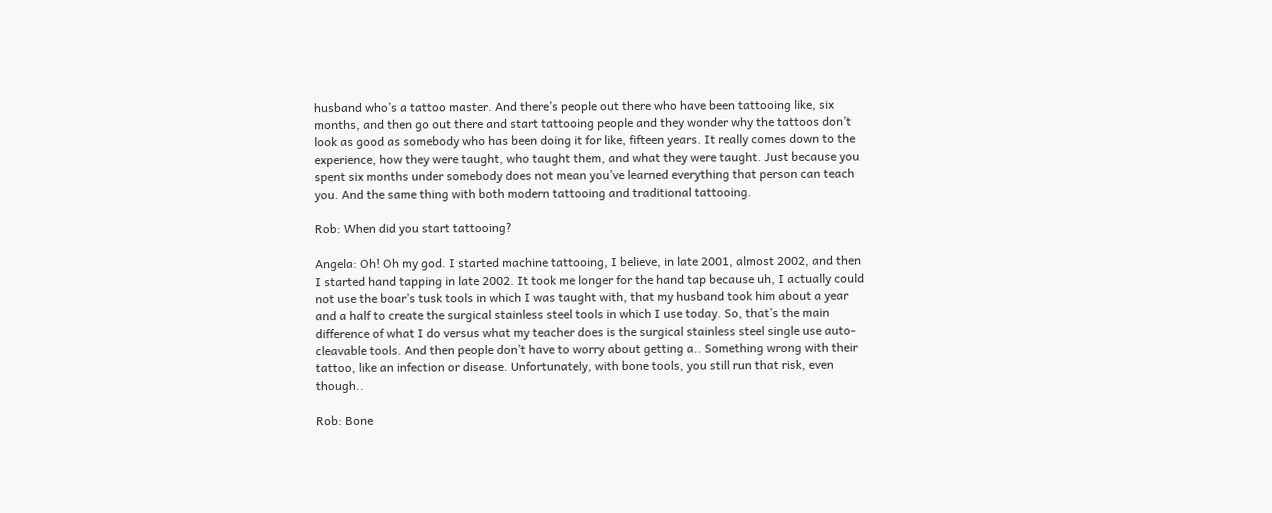husband who’s a tattoo master. And there’s people out there who have been tattooing like, six months, and then go out there and start tattooing people and they wonder why the tattoos don’t look as good as somebody who has been doing it for like, fifteen years. It really comes down to the experience, how they were taught, who taught them, and what they were taught. Just because you spent six months under somebody does not mean you’ve learned everything that person can teach you. And the same thing with both modern tattooing and traditional tattooing.

Rob: When did you start tattooing?

Angela: Oh! Oh my god. I started machine tattooing, I believe, in late 2001, almost 2002, and then I started hand tapping in late 2002. It took me longer for the hand tap because uh, I actually could not use the boar’s tusk tools in which I was taught with, that my husband took him about a year and a half to create the surgical stainless steel tools in which I use today. So, that’s the main difference of what I do versus what my teacher does is the surgical stainless steel single use auto-cleavable tools. And then people don’t have to worry about getting a.. Something wrong with their tattoo, like an infection or disease. Unfortunately, with bone tools, you still run that risk, even though..

Rob: Bone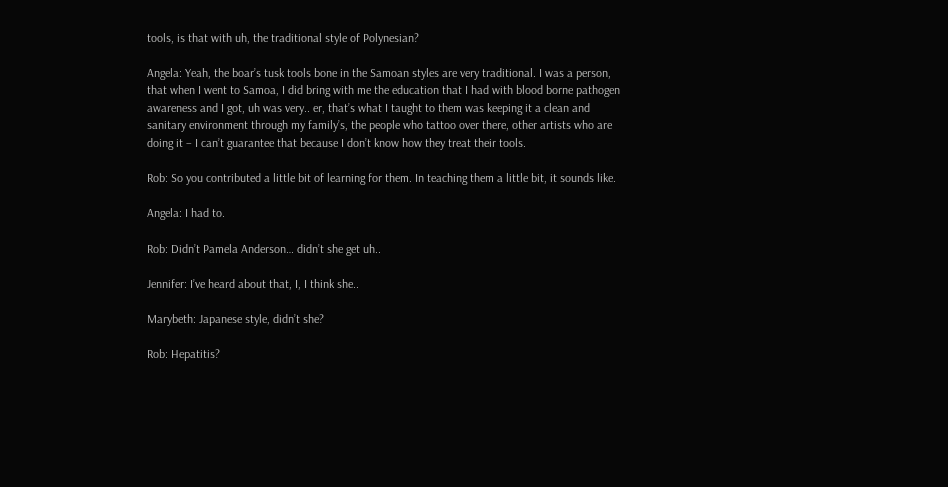tools, is that with uh, the traditional style of Polynesian?

Angela: Yeah, the boar’s tusk tools bone in the Samoan styles are very traditional. I was a person, that when I went to Samoa, I did bring with me the education that I had with blood borne pathogen awareness and I got, uh was very.. er, that’s what I taught to them was keeping it a clean and sanitary environment through my family’s, the people who tattoo over there, other artists who are doing it – I can’t guarantee that because I don’t know how they treat their tools.

Rob: So you contributed a little bit of learning for them. In teaching them a little bit, it sounds like.

Angela: I had to.

Rob: Didn’t Pamela Anderson… didn’t she get uh..

Jennifer: I’ve heard about that, I, I think she..

Marybeth: Japanese style, didn’t she?

Rob: Hepatitis?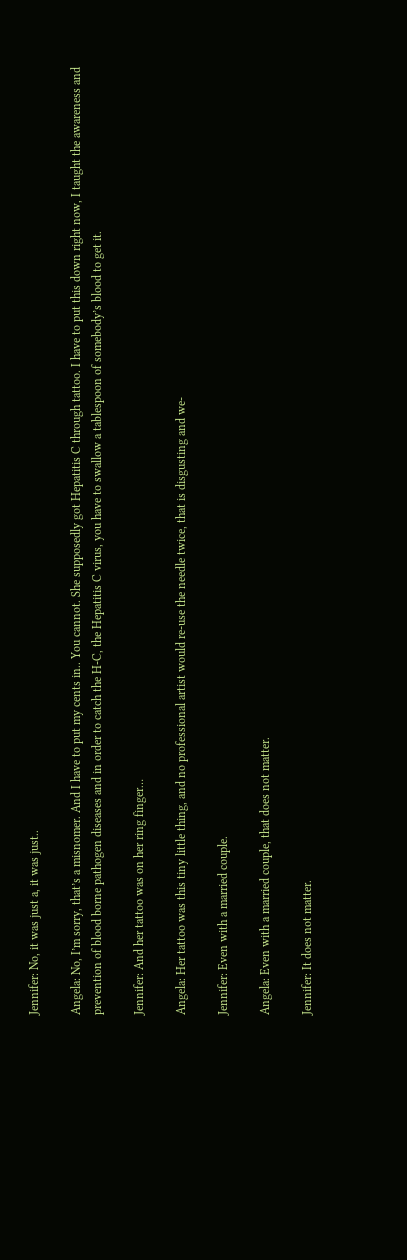Jennifer: No, it was just a, it was just..

Angela: No, I’m sorry, that’s a misnomer. And I have to put my cents in.. You cannot. She supposedly got Hepatitis C through tattoo. I have to put this down right now, I taught the awareness and prevention of blood borne pathogen diseases and in order to catch the H-C, the Hepatitis C virus, you have to swallow a tablespoon of somebody’s blood to get it.

Jennifer: And her tattoo was on her ring finger…

Angela: Her tattoo was this tiny little thing, and no professional artist would re-use the needle twice, that is disgusting and we-

Jennifer: Even with a married couple.

Angela: Even with a married couple, that does not matter.

Jennifer: It does not matter.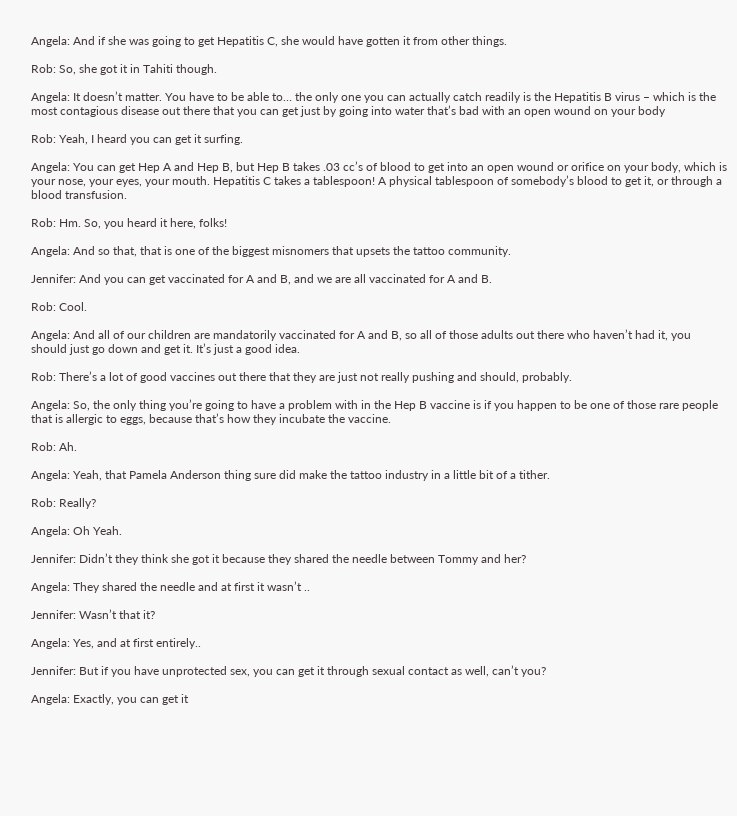Angela: And if she was going to get Hepatitis C, she would have gotten it from other things.

Rob: So, she got it in Tahiti though.

Angela: It doesn’t matter. You have to be able to… the only one you can actually catch readily is the Hepatitis B virus – which is the most contagious disease out there that you can get just by going into water that’s bad with an open wound on your body

Rob: Yeah, I heard you can get it surfing.

Angela: You can get Hep A and Hep B, but Hep B takes .03 cc’s of blood to get into an open wound or orifice on your body, which is your nose, your eyes, your mouth. Hepatitis C takes a tablespoon! A physical tablespoon of somebody’s blood to get it, or through a blood transfusion.

Rob: Hm. So, you heard it here, folks!

Angela: And so that, that is one of the biggest misnomers that upsets the tattoo community.

Jennifer: And you can get vaccinated for A and B, and we are all vaccinated for A and B.

Rob: Cool.

Angela: And all of our children are mandatorily vaccinated for A and B, so all of those adults out there who haven’t had it, you should just go down and get it. It’s just a good idea.

Rob: There’s a lot of good vaccines out there that they are just not really pushing and should, probably.

Angela: So, the only thing you’re going to have a problem with in the Hep B vaccine is if you happen to be one of those rare people that is allergic to eggs, because that’s how they incubate the vaccine.

Rob: Ah.

Angela: Yeah, that Pamela Anderson thing sure did make the tattoo industry in a little bit of a tither.

Rob: Really?

Angela: Oh Yeah.

Jennifer: Didn’t they think she got it because they shared the needle between Tommy and her?

Angela: They shared the needle and at first it wasn’t ..

Jennifer: Wasn’t that it?

Angela: Yes, and at first entirely..

Jennifer: But if you have unprotected sex, you can get it through sexual contact as well, can’t you?

Angela: Exactly, you can get it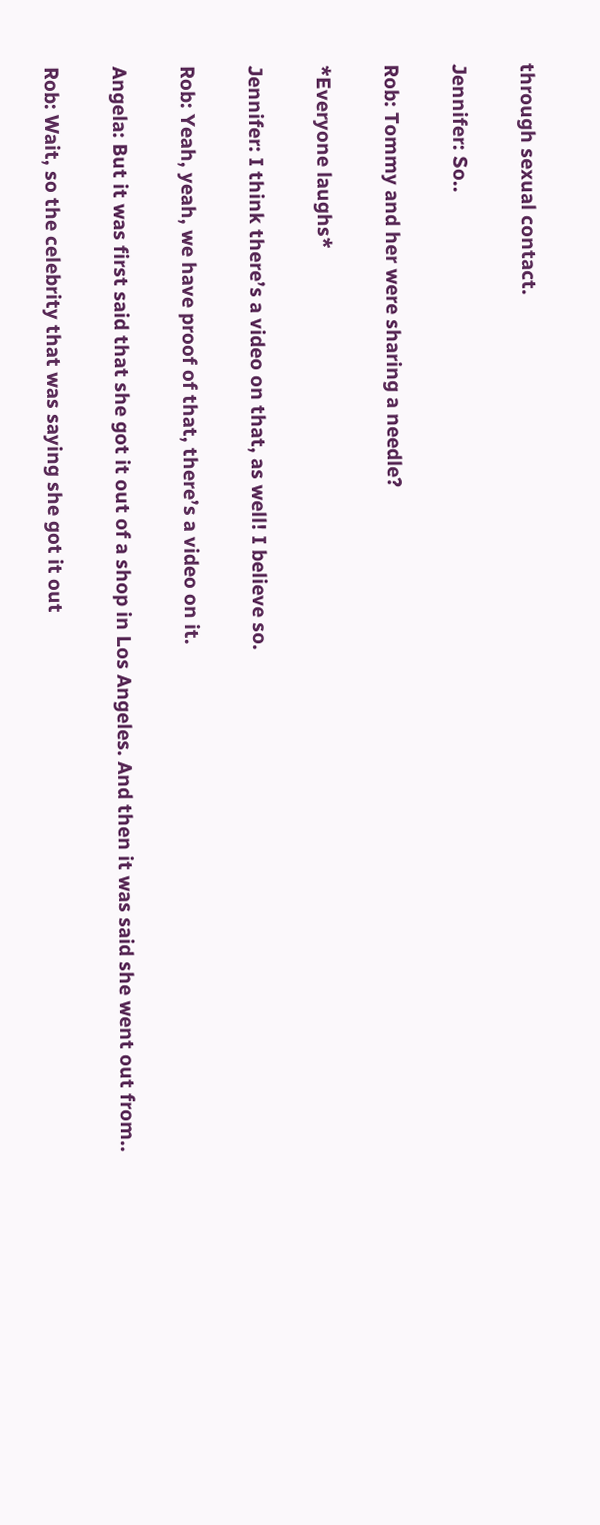through sexual contact.

Jennifer: So..

Rob: Tommy and her were sharing a needle?

*Everyone laughs*

Jennifer: I think there’s a video on that, as well! I believe so.

Rob: Yeah, yeah, we have proof of that, there’s a video on it.

Angela: But it was first said that she got it out of a shop in Los Angeles. And then it was said she went out from..

Rob: Wait, so the celebrity that was saying she got it out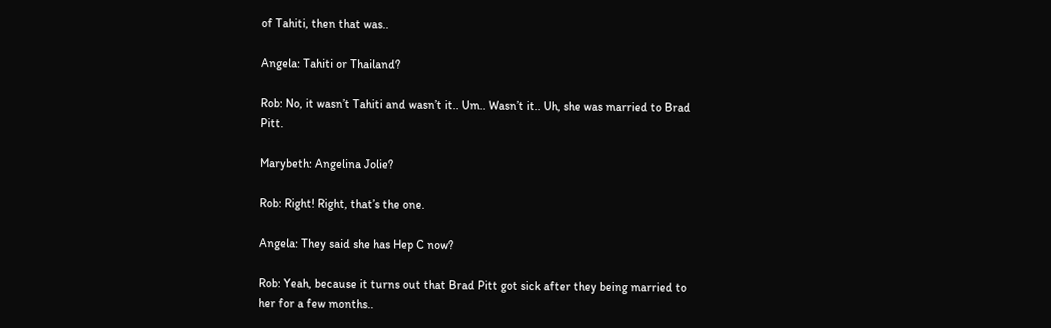of Tahiti, then that was..

Angela: Tahiti or Thailand?

Rob: No, it wasn’t Tahiti and wasn’t it.. Um.. Wasn’t it.. Uh, she was married to Brad Pitt.

Marybeth: Angelina Jolie?

Rob: Right! Right, that’s the one.

Angela: They said she has Hep C now?

Rob: Yeah, because it turns out that Brad Pitt got sick after they being married to her for a few months..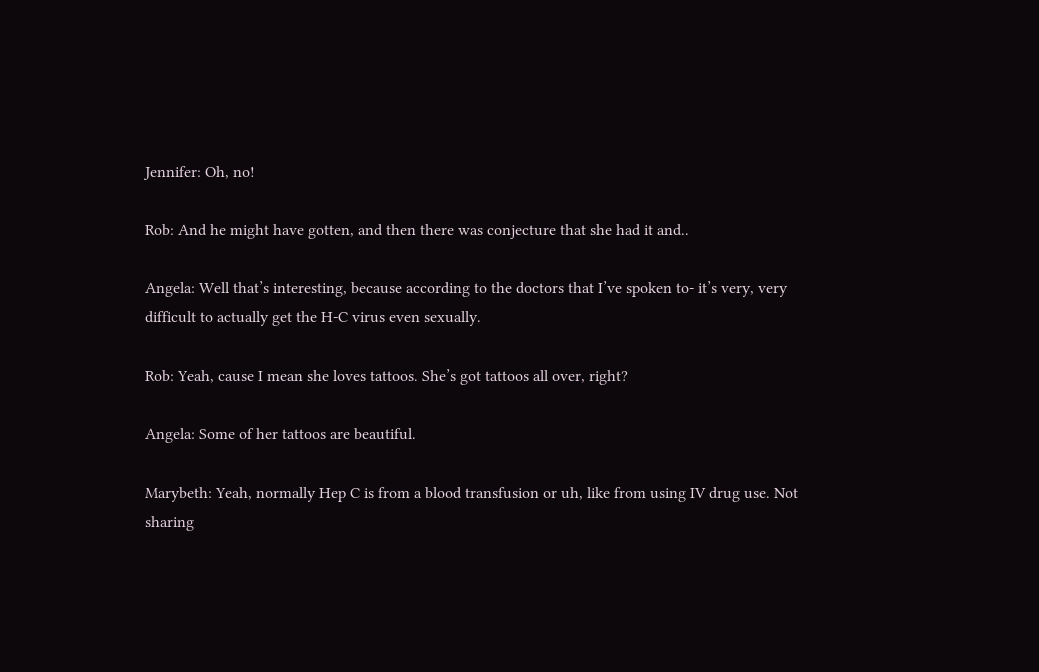Jennifer: Oh, no!

Rob: And he might have gotten, and then there was conjecture that she had it and..

Angela: Well that’s interesting, because according to the doctors that I’ve spoken to- it’s very, very difficult to actually get the H-C virus even sexually.

Rob: Yeah, cause I mean she loves tattoos. She’s got tattoos all over, right?

Angela: Some of her tattoos are beautiful.

Marybeth: Yeah, normally Hep C is from a blood transfusion or uh, like from using IV drug use. Not sharing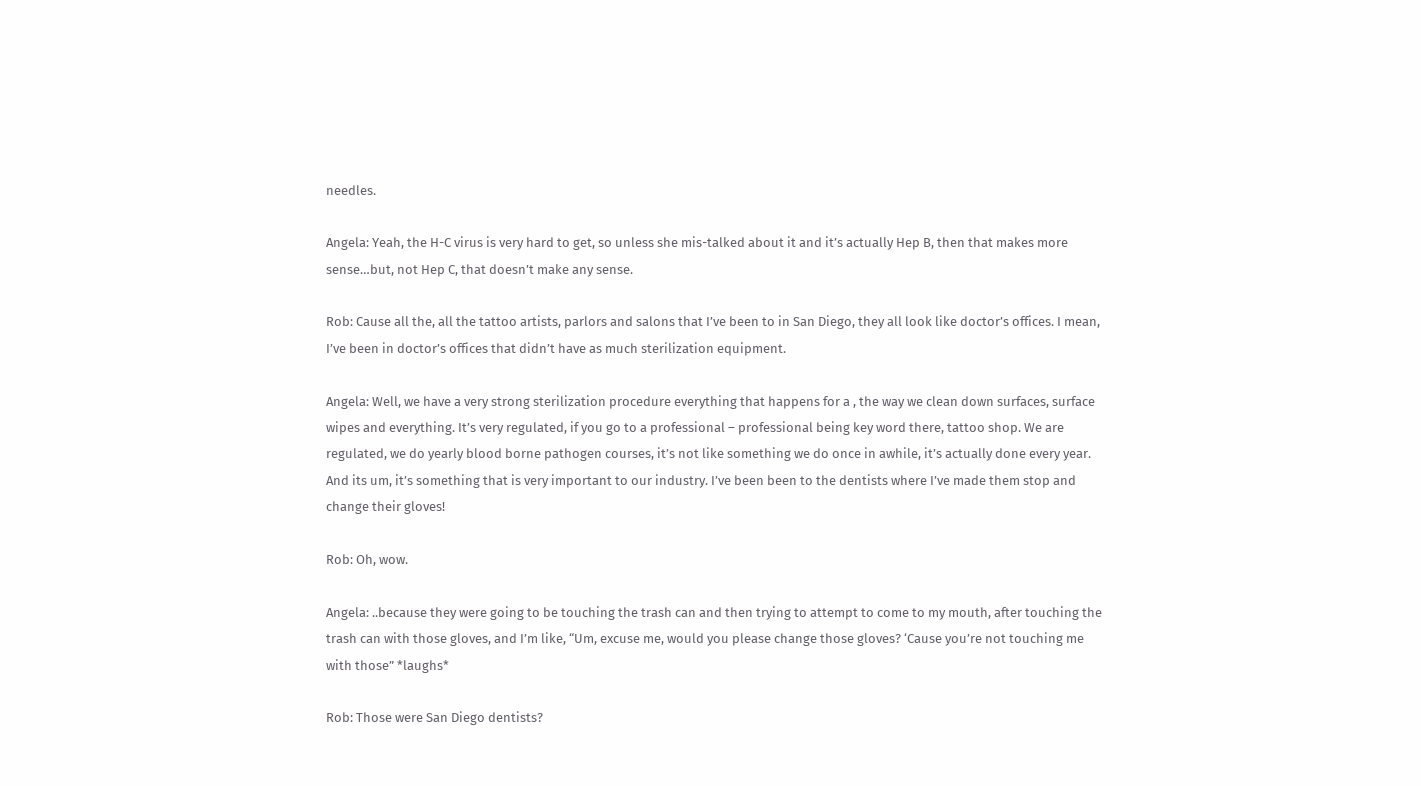needles.

Angela: Yeah, the H-C virus is very hard to get, so unless she mis-talked about it and it’s actually Hep B, then that makes more sense…but, not Hep C, that doesn’t make any sense.

Rob: Cause all the, all the tattoo artists, parlors and salons that I’ve been to in San Diego, they all look like doctor’s offices. I mean, I’ve been in doctor’s offices that didn’t have as much sterilization equipment.

Angela: Well, we have a very strong sterilization procedure everything that happens for a , the way we clean down surfaces, surface wipes and everything. It’s very regulated, if you go to a professional – professional being key word there, tattoo shop. We are regulated, we do yearly blood borne pathogen courses, it’s not like something we do once in awhile, it’s actually done every year. And its um, it’s something that is very important to our industry. I’ve been been to the dentists where I’ve made them stop and change their gloves!

Rob: Oh, wow.

Angela: ..because they were going to be touching the trash can and then trying to attempt to come to my mouth, after touching the trash can with those gloves, and I’m like, “Um, excuse me, would you please change those gloves? ‘Cause you’re not touching me with those” *laughs*

Rob: Those were San Diego dentists?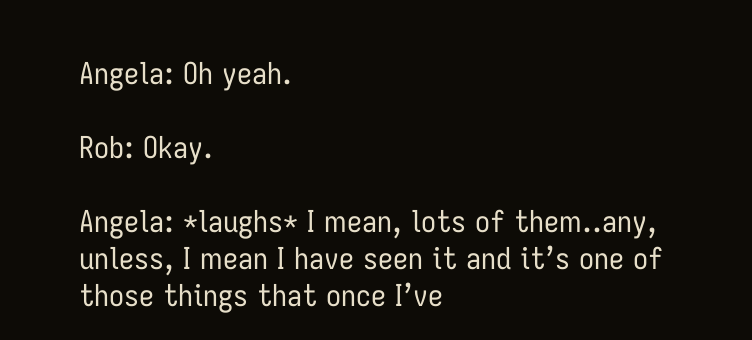Angela: Oh yeah.

Rob: Okay.

Angela: *laughs* I mean, lots of them..any, unless, I mean I have seen it and it’s one of those things that once I’ve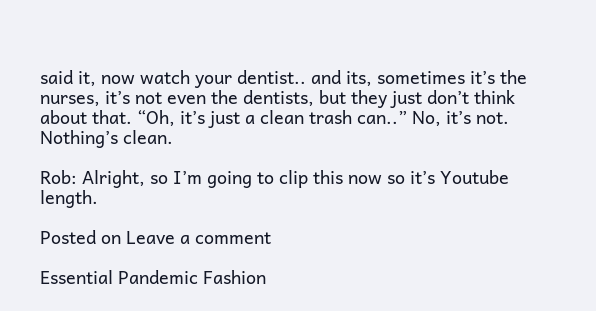said it, now watch your dentist.. and its, sometimes it’s the nurses, it’s not even the dentists, but they just don’t think about that. “Oh, it’s just a clean trash can..” No, it’s not. Nothing’s clean.

Rob: Alright, so I’m going to clip this now so it’s Youtube length.

Posted on Leave a comment

Essential Pandemic Fashion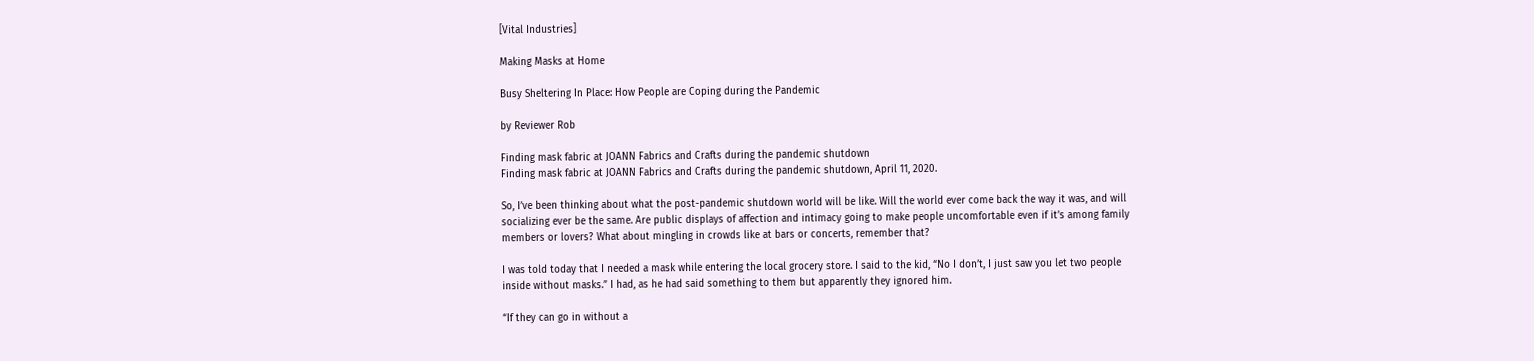[Vital Industries]

Making Masks at Home

Busy Sheltering In Place: How People are Coping during the Pandemic

by Reviewer Rob

Finding mask fabric at JOANN Fabrics and Crafts during the pandemic shutdown
Finding mask fabric at JOANN Fabrics and Crafts during the pandemic shutdown, April 11, 2020.

So, I’ve been thinking about what the post-pandemic shutdown world will be like. Will the world ever come back the way it was, and will socializing ever be the same. Are public displays of affection and intimacy going to make people uncomfortable even if it’s among family members or lovers? What about mingling in crowds like at bars or concerts, remember that?

I was told today that I needed a mask while entering the local grocery store. I said to the kid, “No I don’t, I just saw you let two people inside without masks.” I had, as he had said something to them but apparently they ignored him.

“If they can go in without a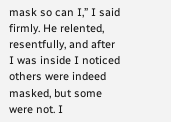mask so can I,” I said firmly. He relented, resentfully, and after I was inside I noticed others were indeed masked, but some were not. I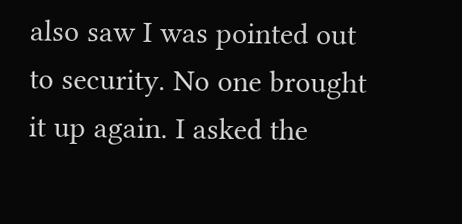also saw I was pointed out to security. No one brought it up again. I asked the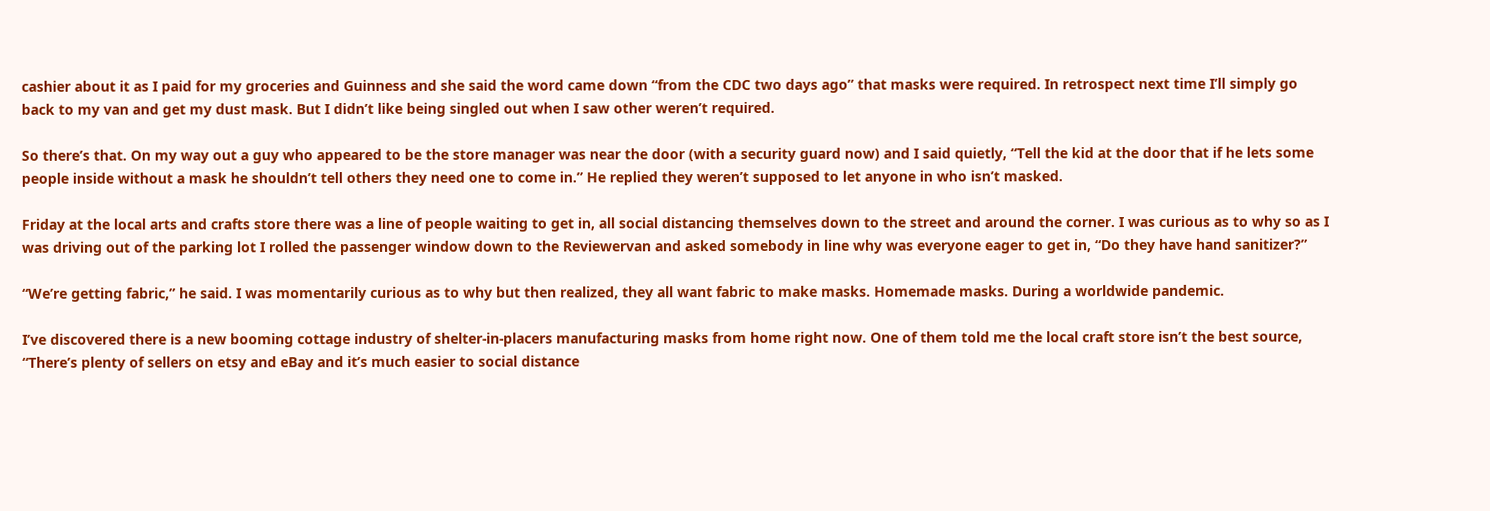cashier about it as I paid for my groceries and Guinness and she said the word came down “from the CDC two days ago” that masks were required. In retrospect next time I’ll simply go back to my van and get my dust mask. But I didn’t like being singled out when I saw other weren’t required.

So there’s that. On my way out a guy who appeared to be the store manager was near the door (with a security guard now) and I said quietly, “Tell the kid at the door that if he lets some people inside without a mask he shouldn’t tell others they need one to come in.” He replied they weren’t supposed to let anyone in who isn’t masked.

Friday at the local arts and crafts store there was a line of people waiting to get in, all social distancing themselves down to the street and around the corner. I was curious as to why so as I was driving out of the parking lot I rolled the passenger window down to the Reviewervan and asked somebody in line why was everyone eager to get in, “Do they have hand sanitizer?”

“We’re getting fabric,” he said. I was momentarily curious as to why but then realized, they all want fabric to make masks. Homemade masks. During a worldwide pandemic.

I’ve discovered there is a new booming cottage industry of shelter-in-placers manufacturing masks from home right now. One of them told me the local craft store isn’t the best source, “There’s plenty of sellers on etsy and eBay and it’s much easier to social distance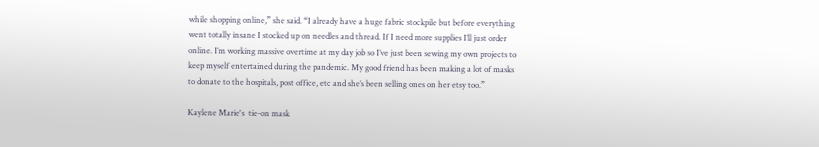while shopping online,” she said. “I already have a huge fabric stockpile but before everything went totally insane I stocked up on needles and thread. If I need more supplies I’ll just order online. I’m working massive overtime at my day job so I’ve just been sewing my own projects to keep myself entertained during the pandemic. My good friend has been making a lot of masks to donate to the hospitals, post office, etc and she’s been selling ones on her etsy too.”

Kaylene Marie's  tie-on mask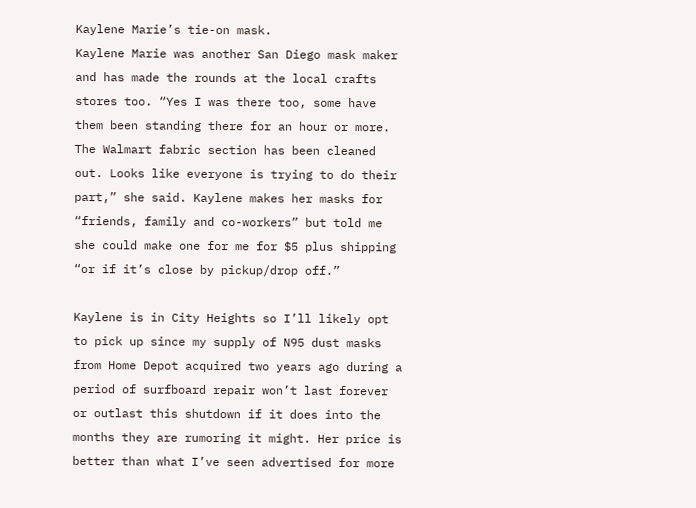Kaylene Marie’s tie-on mask.
Kaylene Marie was another San Diego mask maker and has made the rounds at the local crafts stores too. “Yes I was there too, some have them been standing there for an hour or more. The Walmart fabric section has been cleaned out. Looks like everyone is trying to do their part,” she said. Kaylene makes her masks for “friends, family and co-workers” but told me she could make one for me for $5 plus shipping “or if it’s close by pickup/drop off.”

Kaylene is in City Heights so I’ll likely opt to pick up since my supply of N95 dust masks from Home Depot acquired two years ago during a period of surfboard repair won’t last forever or outlast this shutdown if it does into the months they are rumoring it might. Her price is better than what I’ve seen advertised for more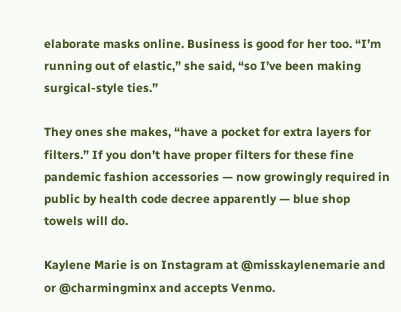elaborate masks online. Business is good for her too. “I’m running out of elastic,” she said, “so I’ve been making surgical-style ties.”

They ones she makes, “have a pocket for extra layers for filters.” If you don’t have proper filters for these fine pandemic fashion accessories — now growingly required in public by health code decree apparently — blue shop towels will do.

Kaylene Marie is on Instagram at @misskaylenemarie and or @charmingminx and accepts Venmo.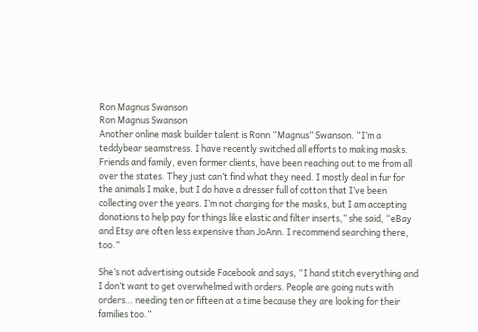Ron Magnus Swanson
Ron Magnus Swanson
Another online mask builder talent is Ronn “Magnus” Swanson. “I’m a teddybear seamstress. I have recently switched all efforts to making masks. Friends and family, even former clients, have been reaching out to me from all over the states. They just can’t find what they need. I mostly deal in fur for the animals I make, but I do have a dresser full of cotton that I’ve been collecting over the years. I’m not charging for the masks, but I am accepting donations to help pay for things like elastic and filter inserts,” she said, “eBay and Etsy are often less expensive than JoAnn. I recommend searching there, too.”

She’s not advertising outside Facebook and says, “I hand stitch everything and I don’t want to get overwhelmed with orders. People are going nuts with orders… needing ten or fifteen at a time because they are looking for their families too.”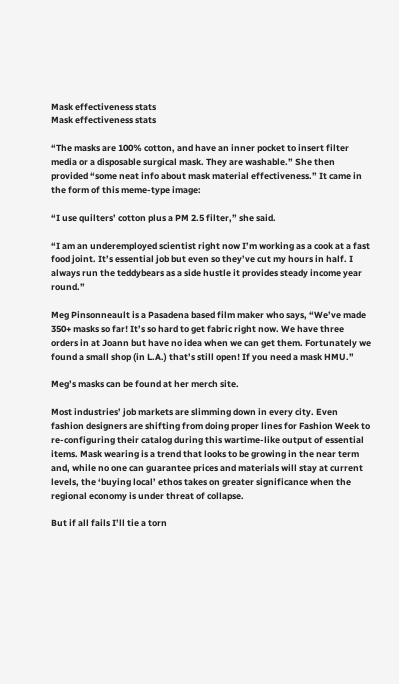Mask effectiveness stats
Mask effectiveness stats

“The masks are 100% cotton, and have an inner pocket to insert filter media or a disposable surgical mask. They are washable.” She then provided “some neat info about mask material effectiveness.” It came in the form of this meme-type image:

“I use quilters’ cotton plus a PM 2.5 filter,” she said.

“I am an underemployed scientist right now I’m working as a cook at a fast food joint. It’s essential job but even so they’ve cut my hours in half. I always run the teddybears as a side hustle it provides steady income year round.”

Meg Pinsonneault is a Pasadena based film maker who says, “We’ve made 350+ masks so far! It’s so hard to get fabric right now. We have three orders in at Joann but have no idea when we can get them. Fortunately we found a small shop (in L.A.) that’s still open! If you need a mask HMU.”

Meg’s masks can be found at her merch site.

Most industries’ job markets are slimming down in every city. Even fashion designers are shifting from doing proper lines for Fashion Week to re-configuring their catalog during this wartime-like output of essential items. Mask wearing is a trend that looks to be growing in the near term and, while no one can guarantee prices and materials will stay at current levels, the ‘buying local’ ethos takes on greater significance when the regional economy is under threat of collapse.

But if all fails I’ll tie a torn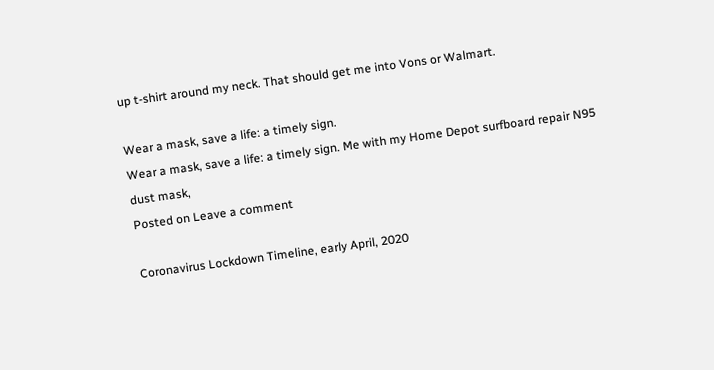up t-shirt around my neck. That should get me into Vons or Walmart.

Wear a mask, save a life: a timely sign.
Wear a mask, save a life: a timely sign. Me with my Home Depot surfboard repair N95 dust mask,
Posted on Leave a comment

Coronavirus Lockdown Timeline, early April, 2020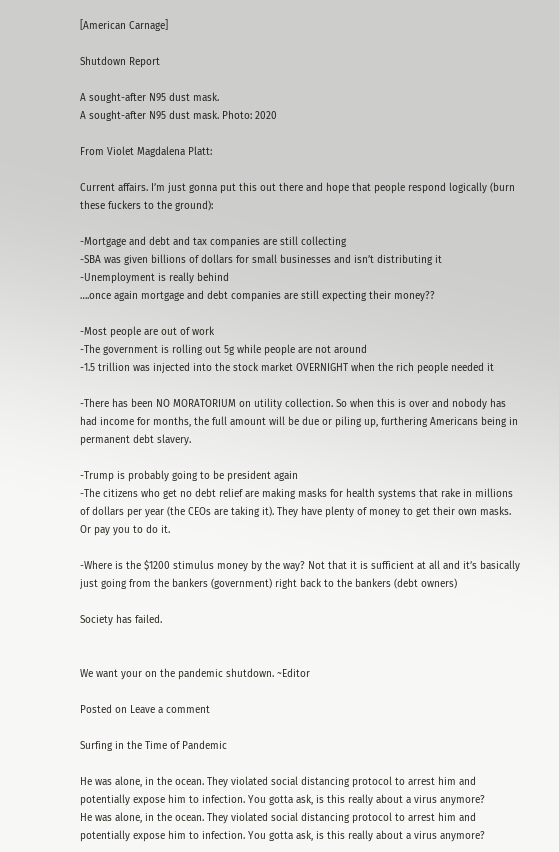[American Carnage]

Shutdown Report

A sought-after N95 dust mask.
A sought-after N95 dust mask. Photo: 2020

From Violet Magdalena Platt:

Current affairs. I’m just gonna put this out there and hope that people respond logically (burn these fuckers to the ground):

-Mortgage and debt and tax companies are still collecting
-SBA was given billions of dollars for small businesses and isn’t distributing it
-Unemployment is really behind
….once again mortgage and debt companies are still expecting their money??

-Most people are out of work
-The government is rolling out 5g while people are not around
-1.5 trillion was injected into the stock market OVERNIGHT when the rich people needed it

-There has been NO MORATORIUM on utility collection. So when this is over and nobody has had income for months, the full amount will be due or piling up, furthering Americans being in permanent debt slavery.

-Trump is probably going to be president again
-The citizens who get no debt relief are making masks for health systems that rake in millions of dollars per year (the CEOs are taking it). They have plenty of money to get their own masks. Or pay you to do it.

-Where is the $1200 stimulus money by the way? Not that it is sufficient at all and it’s basically just going from the bankers (government) right back to the bankers (debt owners)

Society has failed.


We want your on the pandemic shutdown. ~Editor

Posted on Leave a comment

Surfing in the Time of Pandemic

He was alone, in the ocean. They violated social distancing protocol to arrest him and potentially expose him to infection. You gotta ask, is this really about a virus anymore?
He was alone, in the ocean. They violated social distancing protocol to arrest him and potentially expose him to infection. You gotta ask, is this really about a virus anymore?